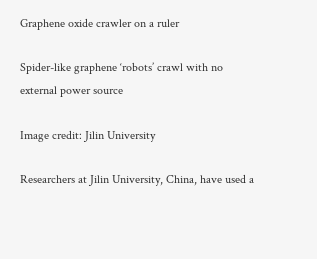Graphene oxide crawler on a ruler

Spider-like graphene ‘robots’ crawl with no external power source

Image credit: Jilin University

Researchers at Jilin University, China, have used a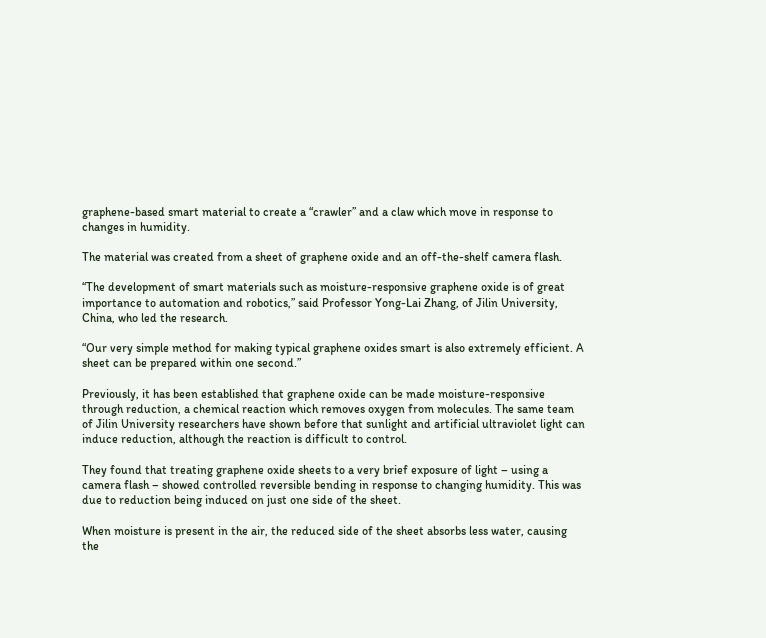graphene-based smart material to create a “crawler” and a claw which move in response to changes in humidity.

The material was created from a sheet of graphene oxide and an off-the-shelf camera flash.

“The development of smart materials such as moisture-responsive graphene oxide is of great importance to automation and robotics,” said Professor Yong-Lai Zhang, of Jilin University, China, who led the research.

“Our very simple method for making typical graphene oxides smart is also extremely efficient. A sheet can be prepared within one second.”

Previously, it has been established that graphene oxide can be made moisture-responsive through reduction, a chemical reaction which removes oxygen from molecules. The same team of Jilin University researchers have shown before that sunlight and artificial ultraviolet light can induce reduction, although the reaction is difficult to control.

They found that treating graphene oxide sheets to a very brief exposure of light – using a camera flash – showed controlled reversible bending in response to changing humidity. This was due to reduction being induced on just one side of the sheet.

When moisture is present in the air, the reduced side of the sheet absorbs less water, causing the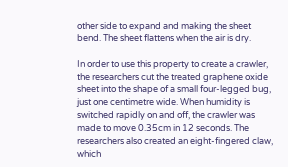other side to expand and making the sheet bend. The sheet flattens when the air is dry.

In order to use this property to create a crawler, the researchers cut the treated graphene oxide sheet into the shape of a small four-legged bug, just one centimetre wide. When humidity is switched rapidly on and off, the crawler was made to move 0.35cm in 12 seconds. The researchers also created an eight-fingered claw, which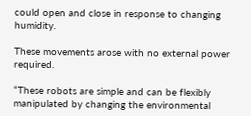could open and close in response to changing humidity.

These movements arose with no external power required.

“These robots are simple and can be flexibly manipulated by changing the environmental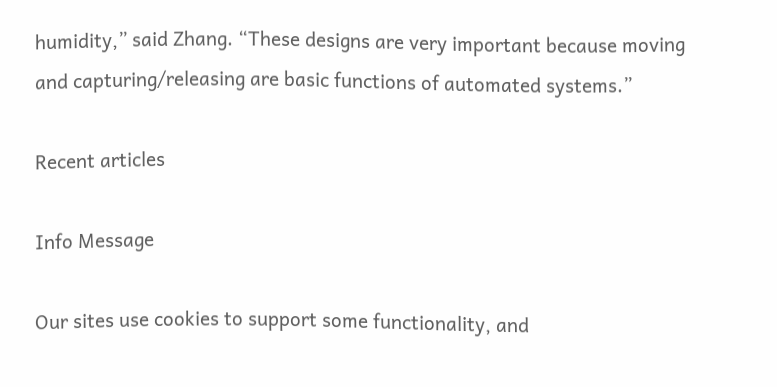humidity,” said Zhang. “These designs are very important because moving and capturing/releasing are basic functions of automated systems.”

Recent articles

Info Message

Our sites use cookies to support some functionality, and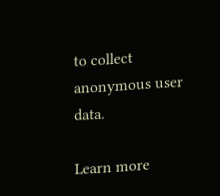to collect anonymous user data.

Learn more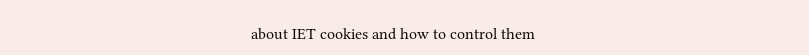about IET cookies and how to control them